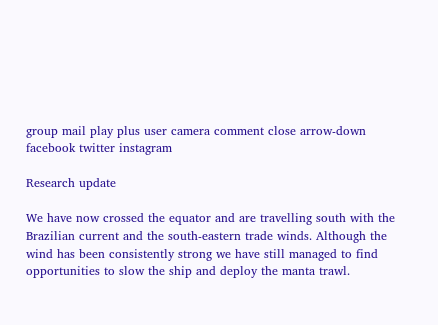group mail play plus user camera comment close arrow-down facebook twitter instagram

Research update

We have now crossed the equator and are travelling south with the Brazilian current and the south-eastern trade winds. Although the wind has been consistently strong we have still managed to find opportunities to slow the ship and deploy the manta trawl.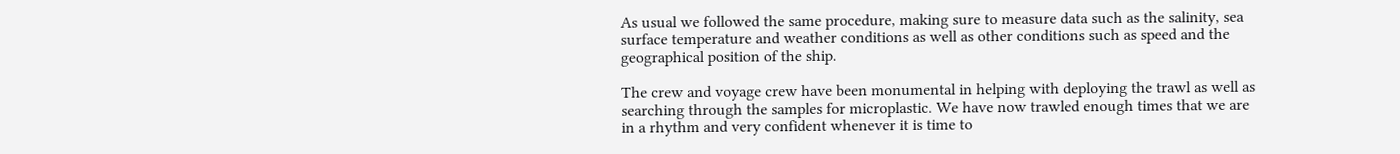As usual we followed the same procedure, making sure to measure data such as the salinity, sea surface temperature and weather conditions as well as other conditions such as speed and the geographical position of the ship.

The crew and voyage crew have been monumental in helping with deploying the trawl as well as searching through the samples for microplastic. We have now trawled enough times that we are in a rhythm and very confident whenever it is time to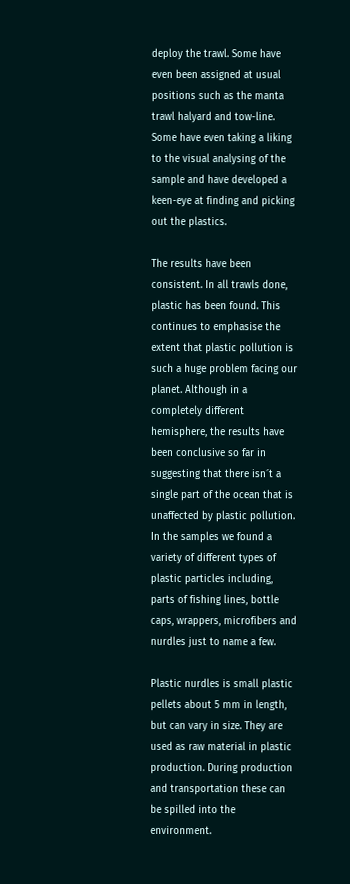deploy the trawl. Some have even been assigned at usual positions such as the manta trawl halyard and tow-line. Some have even taking a liking to the visual analysing of the sample and have developed a keen-eye at finding and picking out the plastics.

The results have been consistent. In all trawls done, plastic has been found. This continues to emphasise the extent that plastic pollution is such a huge problem facing our planet. Although in a completely different hemisphere, the results have been conclusive so far in suggesting that there isn´t a single part of the ocean that is unaffected by plastic pollution. In the samples we found a variety of different types of plastic particles including, parts of fishing lines, bottle caps, wrappers, microfibers and nurdles just to name a few.

Plastic nurdles is small plastic pellets about 5 mm in length, but can vary in size. They are used as raw material in plastic production. During production and transportation these can be spilled into the environment.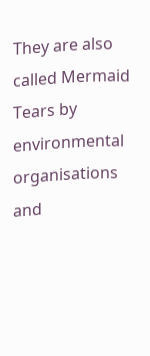They are also called Mermaid Tears by environmental organisations and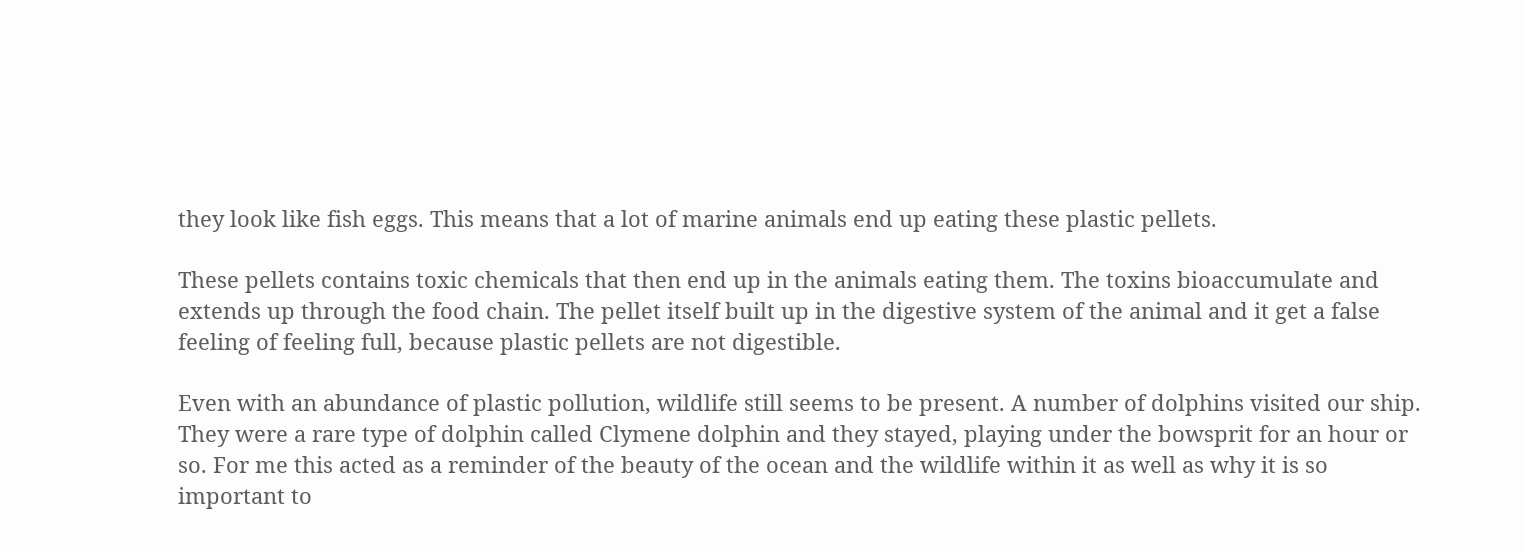they look like fish eggs. This means that a lot of marine animals end up eating these plastic pellets.

These pellets contains toxic chemicals that then end up in the animals eating them. The toxins bioaccumulate and extends up through the food chain. The pellet itself built up in the digestive system of the animal and it get a false feeling of feeling full, because plastic pellets are not digestible.

Even with an abundance of plastic pollution, wildlife still seems to be present. A number of dolphins visited our ship. They were a rare type of dolphin called Clymene dolphin and they stayed, playing under the bowsprit for an hour or so. For me this acted as a reminder of the beauty of the ocean and the wildlife within it as well as why it is so important to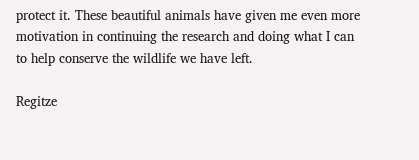protect it. These beautiful animals have given me even more motivation in continuing the research and doing what I can to help conserve the wildlife we have left.

Regitze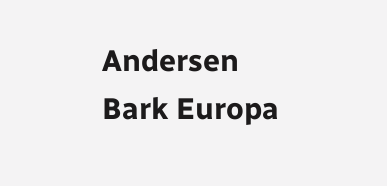Andersen
Bark Europa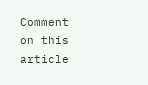Comment on this article